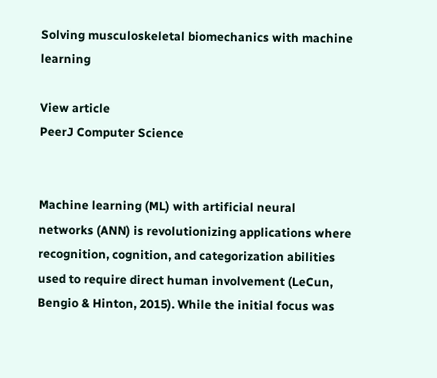Solving musculoskeletal biomechanics with machine learning

View article
PeerJ Computer Science


Machine learning (ML) with artificial neural networks (ANN) is revolutionizing applications where recognition, cognition, and categorization abilities used to require direct human involvement (LeCun, Bengio & Hinton, 2015). While the initial focus was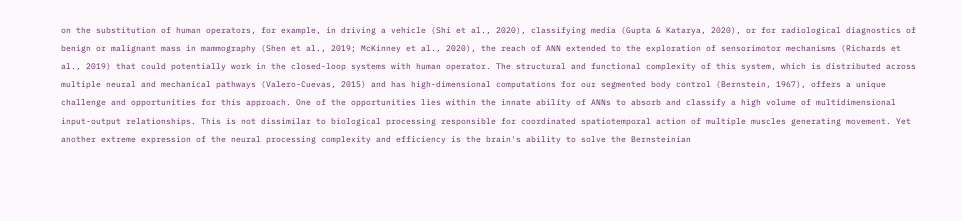on the substitution of human operators, for example, in driving a vehicle (Shi et al., 2020), classifying media (Gupta & Katarya, 2020), or for radiological diagnostics of benign or malignant mass in mammography (Shen et al., 2019; McKinney et al., 2020), the reach of ANN extended to the exploration of sensorimotor mechanisms (Richards et al., 2019) that could potentially work in the closed-loop systems with human operator. The structural and functional complexity of this system, which is distributed across multiple neural and mechanical pathways (Valero-Cuevas, 2015) and has high-dimensional computations for our segmented body control (Bernstein, 1967), offers a unique challenge and opportunities for this approach. One of the opportunities lies within the innate ability of ANNs to absorb and classify a high volume of multidimensional input-output relationships. This is not dissimilar to biological processing responsible for coordinated spatiotemporal action of multiple muscles generating movement. Yet another extreme expression of the neural processing complexity and efficiency is the brain's ability to solve the Bernsteinian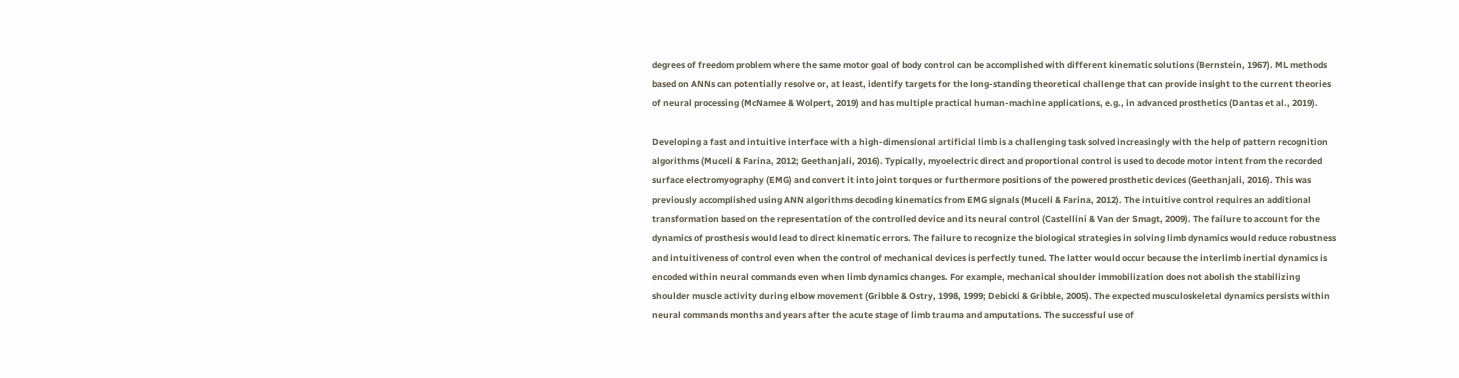degrees of freedom problem where the same motor goal of body control can be accomplished with different kinematic solutions (Bernstein, 1967). ML methods based on ANNs can potentially resolve or, at least, identify targets for the long-standing theoretical challenge that can provide insight to the current theories of neural processing (McNamee & Wolpert, 2019) and has multiple practical human-machine applications, e.g., in advanced prosthetics (Dantas et al., 2019).

Developing a fast and intuitive interface with a high-dimensional artificial limb is a challenging task solved increasingly with the help of pattern recognition algorithms (Muceli & Farina, 2012; Geethanjali, 2016). Typically, myoelectric direct and proportional control is used to decode motor intent from the recorded surface electromyography (EMG) and convert it into joint torques or furthermore positions of the powered prosthetic devices (Geethanjali, 2016). This was previously accomplished using ANN algorithms decoding kinematics from EMG signals (Muceli & Farina, 2012). The intuitive control requires an additional transformation based on the representation of the controlled device and its neural control (Castellini & Van der Smagt, 2009). The failure to account for the dynamics of prosthesis would lead to direct kinematic errors. The failure to recognize the biological strategies in solving limb dynamics would reduce robustness and intuitiveness of control even when the control of mechanical devices is perfectly tuned. The latter would occur because the interlimb inertial dynamics is encoded within neural commands even when limb dynamics changes. For example, mechanical shoulder immobilization does not abolish the stabilizing shoulder muscle activity during elbow movement (Gribble & Ostry, 1998, 1999; Debicki & Gribble, 2005). The expected musculoskeletal dynamics persists within neural commands months and years after the acute stage of limb trauma and amputations. The successful use of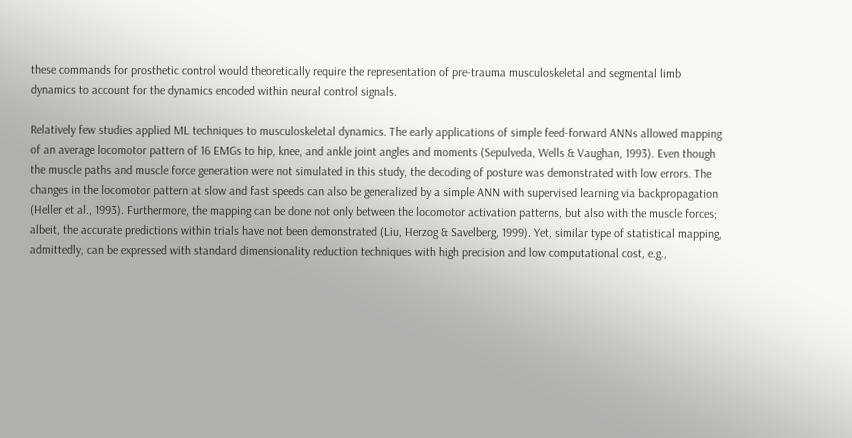these commands for prosthetic control would theoretically require the representation of pre-trauma musculoskeletal and segmental limb dynamics to account for the dynamics encoded within neural control signals.

Relatively few studies applied ML techniques to musculoskeletal dynamics. The early applications of simple feed-forward ANNs allowed mapping of an average locomotor pattern of 16 EMGs to hip, knee, and ankle joint angles and moments (Sepulveda, Wells & Vaughan, 1993). Even though the muscle paths and muscle force generation were not simulated in this study, the decoding of posture was demonstrated with low errors. The changes in the locomotor pattern at slow and fast speeds can also be generalized by a simple ANN with supervised learning via backpropagation (Heller et al., 1993). Furthermore, the mapping can be done not only between the locomotor activation patterns, but also with the muscle forces; albeit, the accurate predictions within trials have not been demonstrated (Liu, Herzog & Savelberg, 1999). Yet, similar type of statistical mapping, admittedly, can be expressed with standard dimensionality reduction techniques with high precision and low computational cost, e.g.,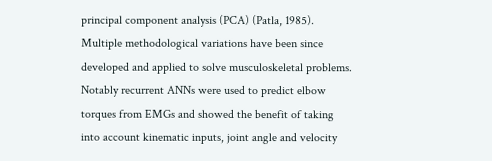principal component analysis (PCA) (Patla, 1985). Multiple methodological variations have been since developed and applied to solve musculoskeletal problems. Notably recurrent ANNs were used to predict elbow torques from EMGs and showed the benefit of taking into account kinematic inputs, joint angle and velocity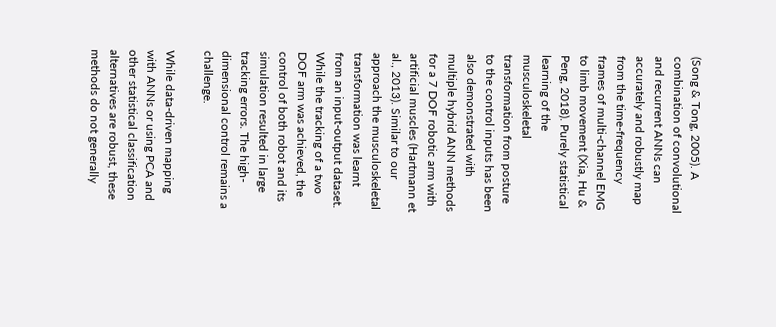(Song & Tong, 2005). A combination of convolutional and recurrent ANNs can accurately and robustly map from the time-frequency frames of multi-channel EMG to limb movement (Xia, Hu & Peng, 2018). Purely statistical learning of the musculoskeletal transformation from posture to the control inputs has been also demonstrated with multiple hybrid ANN methods for a 7 DOF robotic arm with artificial muscles (Hartmann et al., 2013). Similar to our approach the musculoskeletal transformation was learnt from an input-output dataset. While the tracking of a two DOF arm was achieved, the control of both robot and its simulation resulted in large tracking errors. The high-dimensional control remains a challenge.

While data-driven mapping with ANNs or using PCA and other statistical classification alternatives are robust, these methods do not generally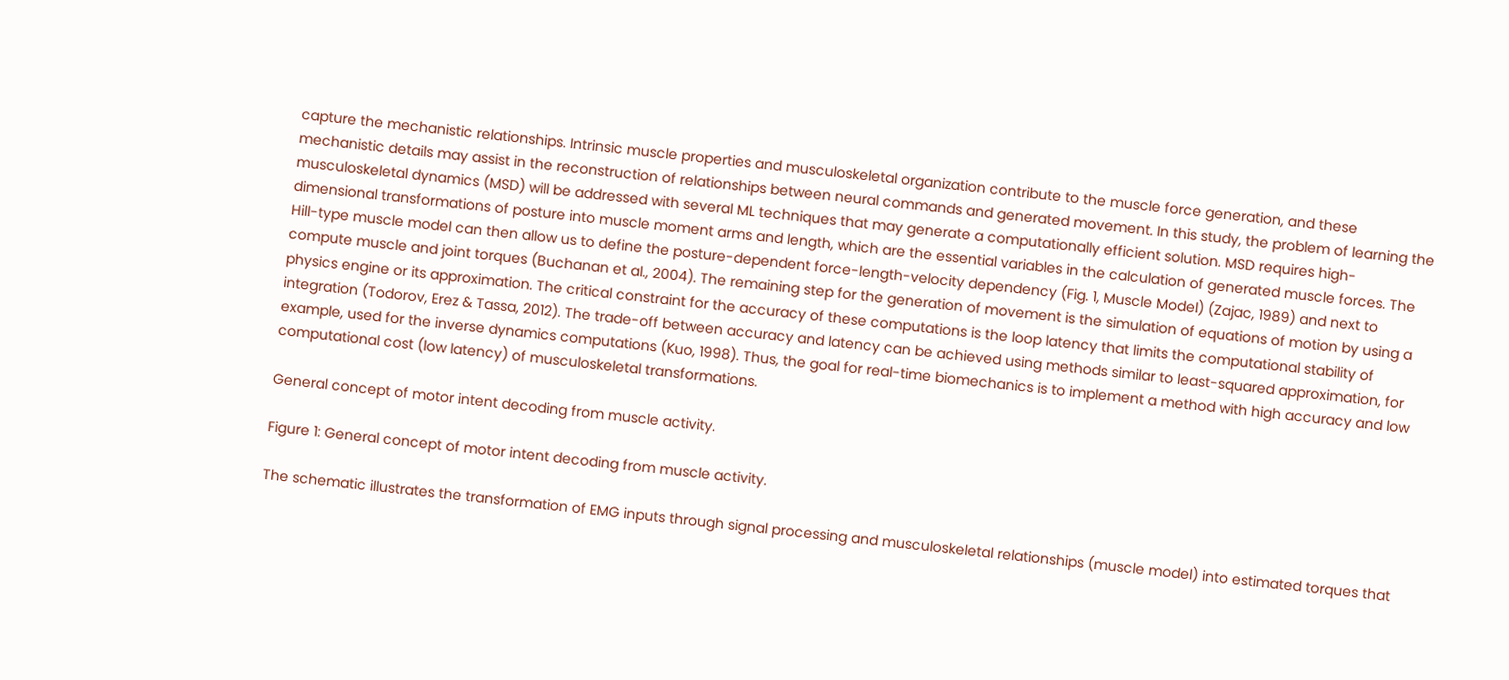capture the mechanistic relationships. Intrinsic muscle properties and musculoskeletal organization contribute to the muscle force generation, and these mechanistic details may assist in the reconstruction of relationships between neural commands and generated movement. In this study, the problem of learning the musculoskeletal dynamics (MSD) will be addressed with several ML techniques that may generate a computationally efficient solution. MSD requires high-dimensional transformations of posture into muscle moment arms and length, which are the essential variables in the calculation of generated muscle forces. The Hill-type muscle model can then allow us to define the posture-dependent force-length-velocity dependency (Fig. 1, Muscle Model) (Zajac, 1989) and next to compute muscle and joint torques (Buchanan et al., 2004). The remaining step for the generation of movement is the simulation of equations of motion by using a physics engine or its approximation. The critical constraint for the accuracy of these computations is the loop latency that limits the computational stability of integration (Todorov, Erez & Tassa, 2012). The trade-off between accuracy and latency can be achieved using methods similar to least-squared approximation, for example, used for the inverse dynamics computations (Kuo, 1998). Thus, the goal for real-time biomechanics is to implement a method with high accuracy and low computational cost (low latency) of musculoskeletal transformations.

General concept of motor intent decoding from muscle activity.

Figure 1: General concept of motor intent decoding from muscle activity.

The schematic illustrates the transformation of EMG inputs through signal processing and musculoskeletal relationships (muscle model) into estimated torques that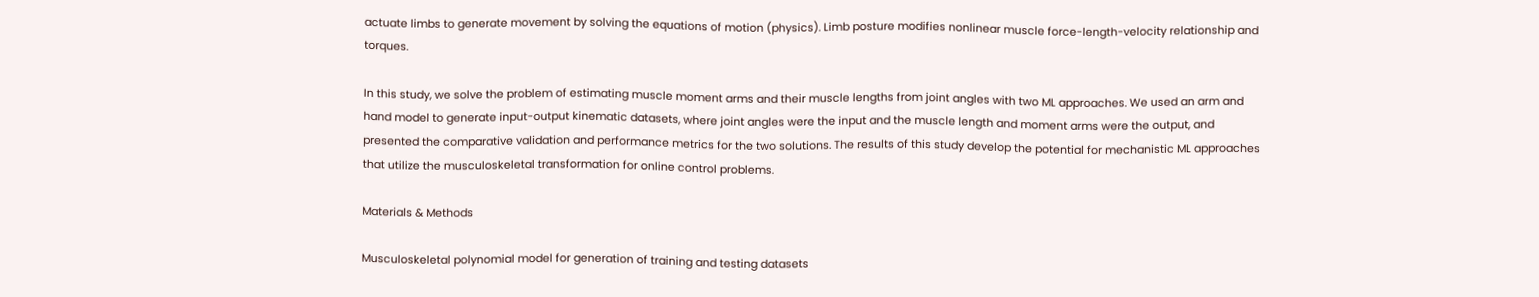actuate limbs to generate movement by solving the equations of motion (physics). Limb posture modifies nonlinear muscle force-length-velocity relationship and torques.

In this study, we solve the problem of estimating muscle moment arms and their muscle lengths from joint angles with two ML approaches. We used an arm and hand model to generate input-output kinematic datasets, where joint angles were the input and the muscle length and moment arms were the output, and presented the comparative validation and performance metrics for the two solutions. The results of this study develop the potential for mechanistic ML approaches that utilize the musculoskeletal transformation for online control problems.

Materials & Methods

Musculoskeletal polynomial model for generation of training and testing datasets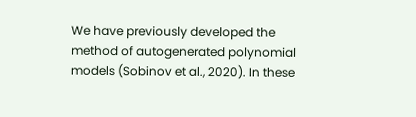We have previously developed the method of autogenerated polynomial models (Sobinov et al., 2020). In these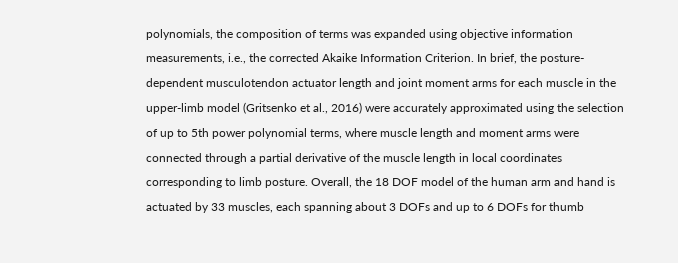polynomials, the composition of terms was expanded using objective information measurements, i.e., the corrected Akaike Information Criterion. In brief, the posture-dependent musculotendon actuator length and joint moment arms for each muscle in the upper-limb model (Gritsenko et al., 2016) were accurately approximated using the selection of up to 5th power polynomial terms, where muscle length and moment arms were connected through a partial derivative of the muscle length in local coordinates corresponding to limb posture. Overall, the 18 DOF model of the human arm and hand is actuated by 33 muscles, each spanning about 3 DOFs and up to 6 DOFs for thumb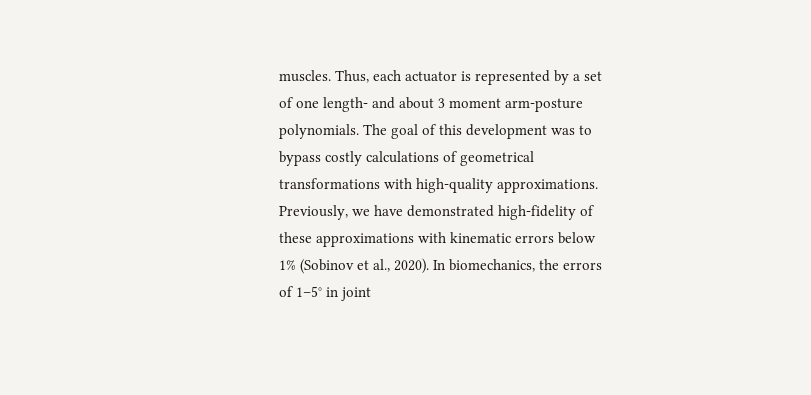muscles. Thus, each actuator is represented by a set of one length- and about 3 moment arm-posture polynomials. The goal of this development was to bypass costly calculations of geometrical transformations with high-quality approximations. Previously, we have demonstrated high-fidelity of these approximations with kinematic errors below 1% (Sobinov et al., 2020). In biomechanics, the errors of 1–5° in joint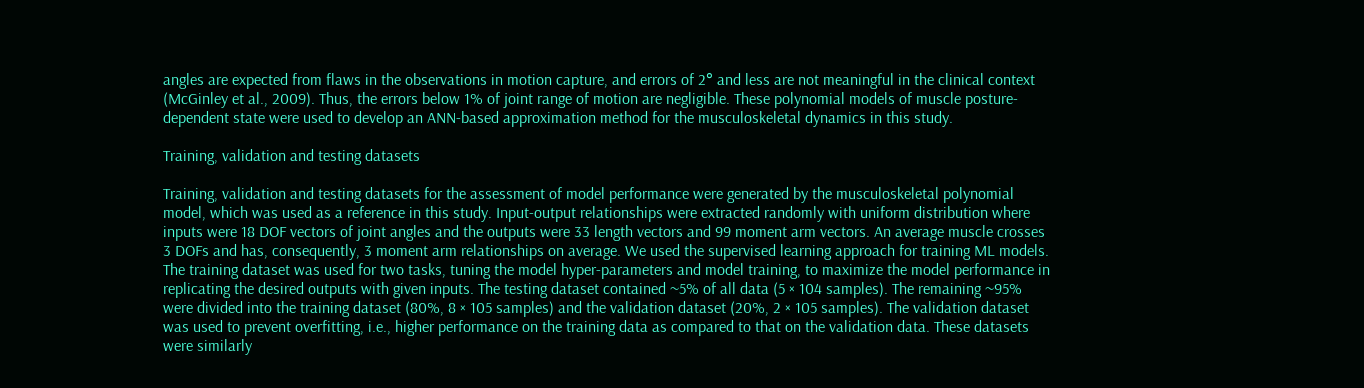angles are expected from flaws in the observations in motion capture, and errors of 2° and less are not meaningful in the clinical context (McGinley et al., 2009). Thus, the errors below 1% of joint range of motion are negligible. These polynomial models of muscle posture-dependent state were used to develop an ANN-based approximation method for the musculoskeletal dynamics in this study.

Training, validation and testing datasets

Training, validation and testing datasets for the assessment of model performance were generated by the musculoskeletal polynomial model, which was used as a reference in this study. Input-output relationships were extracted randomly with uniform distribution where inputs were 18 DOF vectors of joint angles and the outputs were 33 length vectors and 99 moment arm vectors. An average muscle crosses 3 DOFs and has, consequently, 3 moment arm relationships on average. We used the supervised learning approach for training ML models. The training dataset was used for two tasks, tuning the model hyper-parameters and model training, to maximize the model performance in replicating the desired outputs with given inputs. The testing dataset contained ~5% of all data (5 × 104 samples). The remaining ~95% were divided into the training dataset (80%, 8 × 105 samples) and the validation dataset (20%, 2 × 105 samples). The validation dataset was used to prevent overfitting, i.e., higher performance on the training data as compared to that on the validation data. These datasets were similarly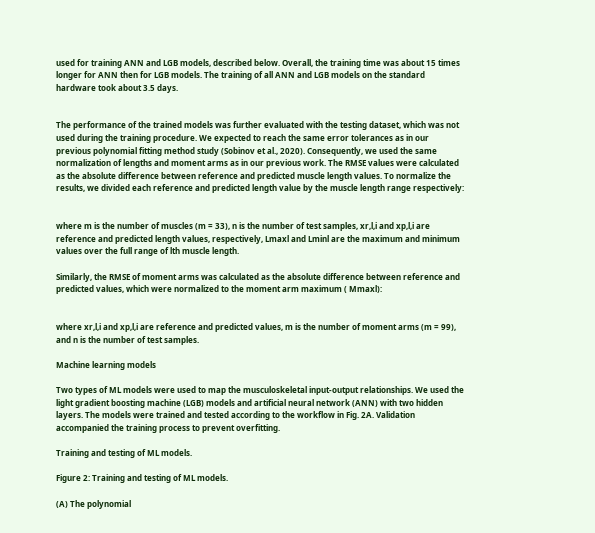used for training ANN and LGB models, described below. Overall, the training time was about 15 times longer for ANN then for LGB models. The training of all ANN and LGB models on the standard hardware took about 3.5 days.


The performance of the trained models was further evaluated with the testing dataset, which was not used during the training procedure. We expected to reach the same error tolerances as in our previous polynomial fitting method study (Sobinov et al., 2020). Consequently, we used the same normalization of lengths and moment arms as in our previous work. The RMSE values were calculated as the absolute difference between reference and predicted muscle length values. To normalize the results, we divided each reference and predicted length value by the muscle length range respectively:


where m is the number of muscles (m = 33), n is the number of test samples, xr,l,i and xp,l,i are reference and predicted length values, respectively, Lmaxl and Lminl are the maximum and minimum values over the full range of lth muscle length.

Similarly, the RMSE of moment arms was calculated as the absolute difference between reference and predicted values, which were normalized to the moment arm maximum ( Mmaxl):


where xr,l,i and xp,l,i are reference and predicted values, m is the number of moment arms (m = 99), and n is the number of test samples.

Machine learning models

Two types of ML models were used to map the musculoskeletal input-output relationships. We used the light gradient boosting machine (LGB) models and artificial neural network (ANN) with two hidden layers. The models were trained and tested according to the workflow in Fig. 2A. Validation accompanied the training process to prevent overfitting.

Training and testing of ML models.

Figure 2: Training and testing of ML models.

(A) The polynomial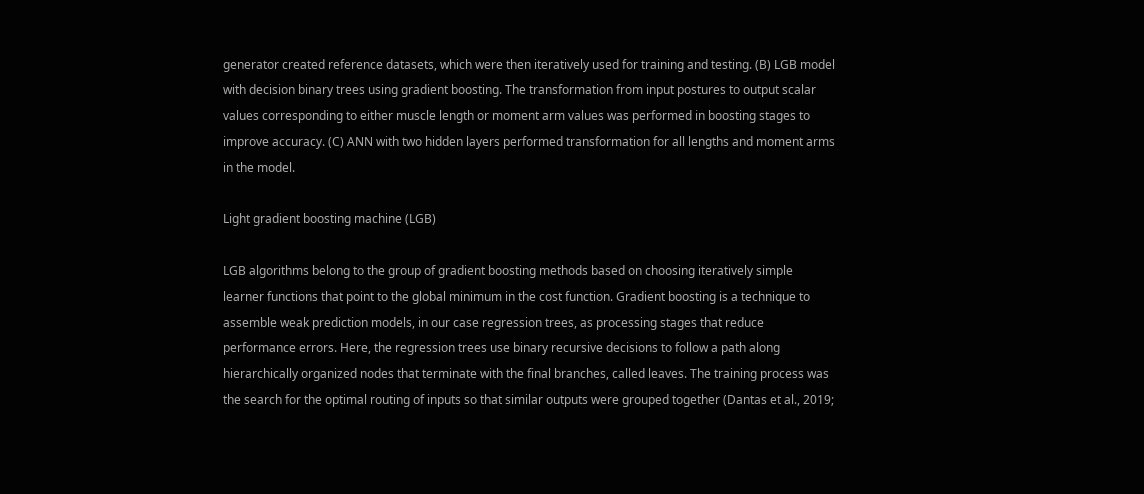generator created reference datasets, which were then iteratively used for training and testing. (B) LGB model with decision binary trees using gradient boosting. The transformation from input postures to output scalar values corresponding to either muscle length or moment arm values was performed in boosting stages to improve accuracy. (C) ANN with two hidden layers performed transformation for all lengths and moment arms in the model.

Light gradient boosting machine (LGB)

LGB algorithms belong to the group of gradient boosting methods based on choosing iteratively simple learner functions that point to the global minimum in the cost function. Gradient boosting is a technique to assemble weak prediction models, in our case regression trees, as processing stages that reduce performance errors. Here, the regression trees use binary recursive decisions to follow a path along hierarchically organized nodes that terminate with the final branches, called leaves. The training process was the search for the optimal routing of inputs so that similar outputs were grouped together (Dantas et al., 2019;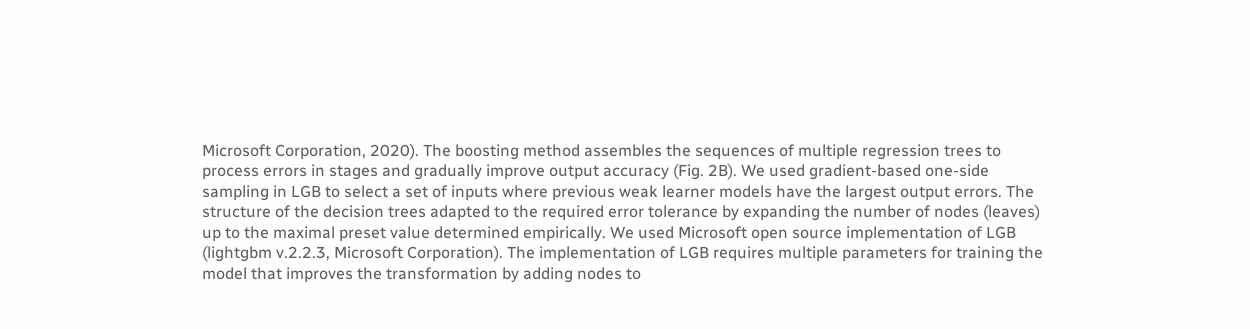Microsoft Corporation, 2020). The boosting method assembles the sequences of multiple regression trees to process errors in stages and gradually improve output accuracy (Fig. 2B). We used gradient-based one-side sampling in LGB to select a set of inputs where previous weak learner models have the largest output errors. The structure of the decision trees adapted to the required error tolerance by expanding the number of nodes (leaves) up to the maximal preset value determined empirically. We used Microsoft open source implementation of LGB (lightgbm v.2.2.3, Microsoft Corporation). The implementation of LGB requires multiple parameters for training the model that improves the transformation by adding nodes to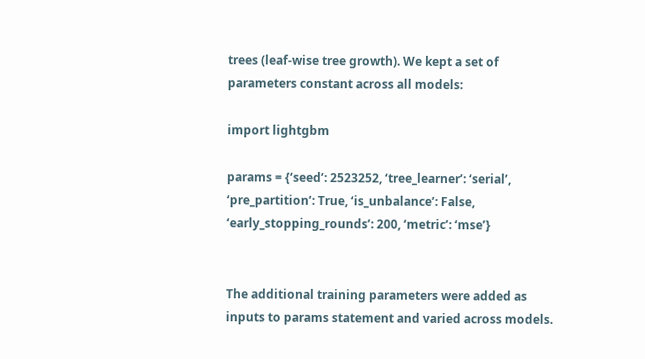trees (leaf-wise tree growth). We kept a set of parameters constant across all models:

import lightgbm

params = {‘seed’: 2523252, ‘tree_learner’: ‘serial’, ‘pre_partition’: True, ‘is_unbalance’: False, ‘early_stopping_rounds’: 200, ‘metric’: ‘mse’}


The additional training parameters were added as inputs to params statement and varied across models.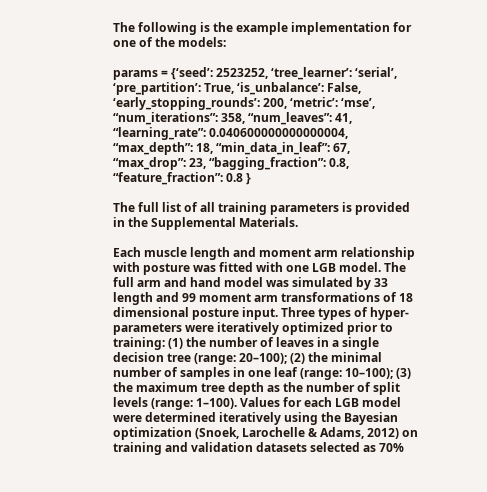The following is the example implementation for one of the models:

params = {‘seed’: 2523252, ‘tree_learner’: ‘serial’, ‘pre_partition’: True, ‘is_unbalance’: False, ‘early_stopping_rounds’: 200, ‘metric’: ‘mse’, “num_iterations”: 358, “num_leaves”: 41, “learning_rate”: 0.040600000000000004, “max_depth”: 18, “min_data_in_leaf”: 67, “max_drop”: 23, “bagging_fraction”: 0.8, “feature_fraction”: 0.8 }

The full list of all training parameters is provided in the Supplemental Materials.

Each muscle length and moment arm relationship with posture was fitted with one LGB model. The full arm and hand model was simulated by 33 length and 99 moment arm transformations of 18 dimensional posture input. Three types of hyper-parameters were iteratively optimized prior to training: (1) the number of leaves in a single decision tree (range: 20–100); (2) the minimal number of samples in one leaf (range: 10–100); (3) the maximum tree depth as the number of split levels (range: 1–100). Values for each LGB model were determined iteratively using the Bayesian optimization (Snoek, Larochelle & Adams, 2012) on training and validation datasets selected as 70%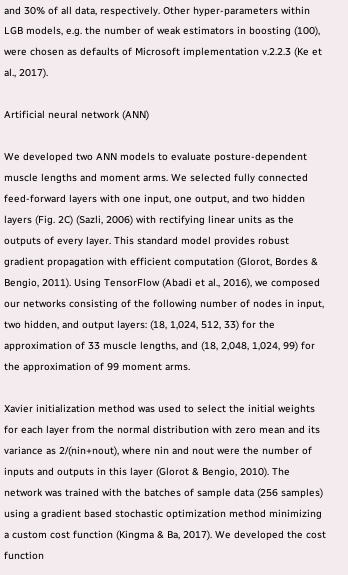and 30% of all data, respectively. Other hyper-parameters within LGB models, e.g. the number of weak estimators in boosting (100), were chosen as defaults of Microsoft implementation v.2.2.3 (Ke et al., 2017).

Artificial neural network (ANN)

We developed two ANN models to evaluate posture-dependent muscle lengths and moment arms. We selected fully connected feed-forward layers with one input, one output, and two hidden layers (Fig. 2C) (Sazli, 2006) with rectifying linear units as the outputs of every layer. This standard model provides robust gradient propagation with efficient computation (Glorot, Bordes & Bengio, 2011). Using TensorFlow (Abadi et al., 2016), we composed our networks consisting of the following number of nodes in input, two hidden, and output layers: (18, 1,024, 512, 33) for the approximation of 33 muscle lengths, and (18, 2,048, 1,024, 99) for the approximation of 99 moment arms.

Xavier initialization method was used to select the initial weights for each layer from the normal distribution with zero mean and its variance as 2/(nin+nout), where nin and nout were the number of inputs and outputs in this layer (Glorot & Bengio, 2010). The network was trained with the batches of sample data (256 samples) using a gradient based stochastic optimization method minimizing a custom cost function (Kingma & Ba, 2017). We developed the cost function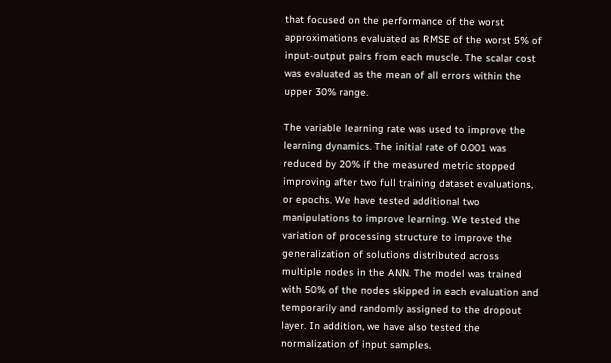that focused on the performance of the worst approximations evaluated as RMSE of the worst 5% of input-output pairs from each muscle. The scalar cost was evaluated as the mean of all errors within the upper 30% range.

The variable learning rate was used to improve the learning dynamics. The initial rate of 0.001 was reduced by 20% if the measured metric stopped improving after two full training dataset evaluations, or epochs. We have tested additional two manipulations to improve learning. We tested the variation of processing structure to improve the generalization of solutions distributed across multiple nodes in the ANN. The model was trained with 50% of the nodes skipped in each evaluation and temporarily and randomly assigned to the dropout layer. In addition, we have also tested the normalization of input samples.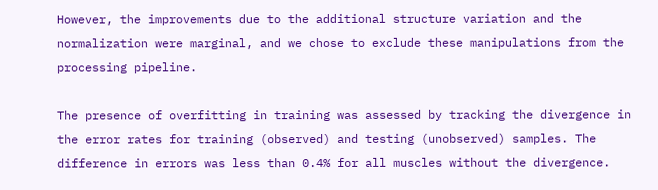However, the improvements due to the additional structure variation and the normalization were marginal, and we chose to exclude these manipulations from the processing pipeline.

The presence of overfitting in training was assessed by tracking the divergence in the error rates for training (observed) and testing (unobserved) samples. The difference in errors was less than 0.4% for all muscles without the divergence.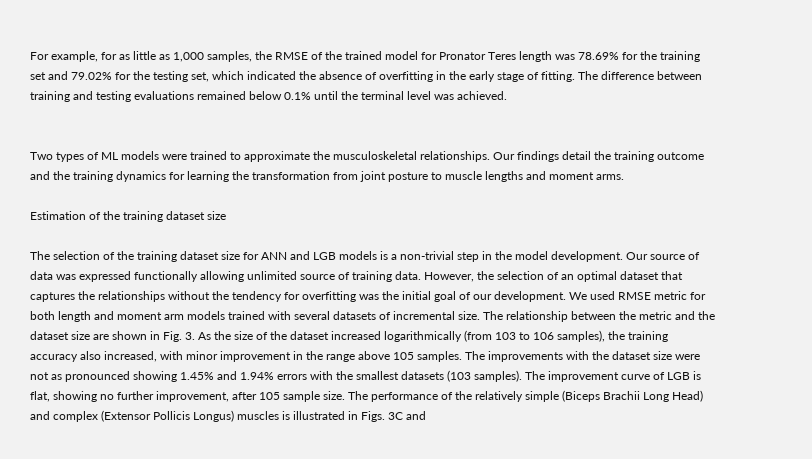For example, for as little as 1,000 samples, the RMSE of the trained model for Pronator Teres length was 78.69% for the training set and 79.02% for the testing set, which indicated the absence of overfitting in the early stage of fitting. The difference between training and testing evaluations remained below 0.1% until the terminal level was achieved.


Two types of ML models were trained to approximate the musculoskeletal relationships. Our findings detail the training outcome and the training dynamics for learning the transformation from joint posture to muscle lengths and moment arms.

Estimation of the training dataset size

The selection of the training dataset size for ANN and LGB models is a non-trivial step in the model development. Our source of data was expressed functionally allowing unlimited source of training data. However, the selection of an optimal dataset that captures the relationships without the tendency for overfitting was the initial goal of our development. We used RMSE metric for both length and moment arm models trained with several datasets of incremental size. The relationship between the metric and the dataset size are shown in Fig. 3. As the size of the dataset increased logarithmically (from 103 to 106 samples), the training accuracy also increased, with minor improvement in the range above 105 samples. The improvements with the dataset size were not as pronounced showing 1.45% and 1.94% errors with the smallest datasets (103 samples). The improvement curve of LGB is flat, showing no further improvement, after 105 sample size. The performance of the relatively simple (Biceps Brachii Long Head) and complex (Extensor Pollicis Longus) muscles is illustrated in Figs. 3C and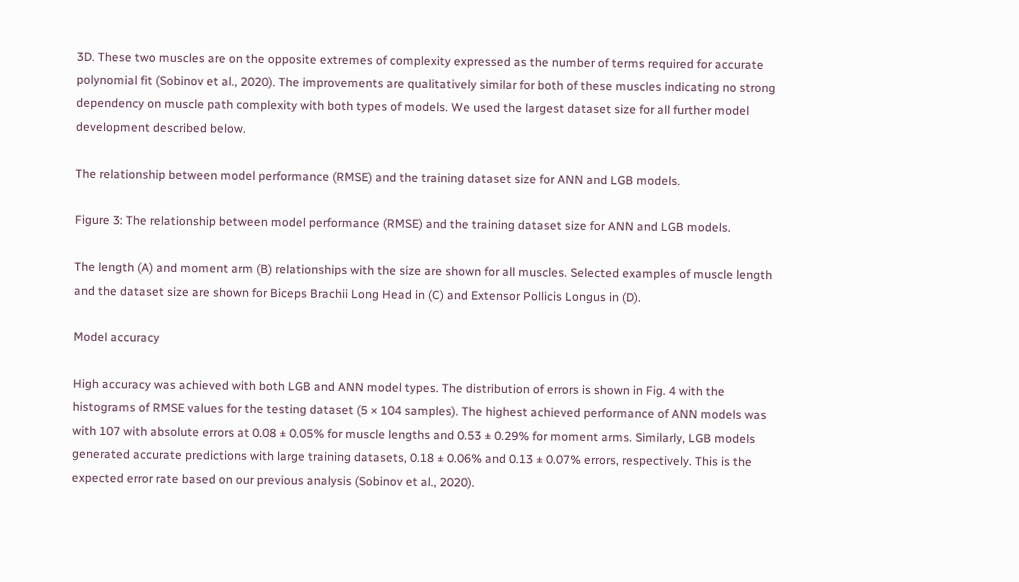3D. These two muscles are on the opposite extremes of complexity expressed as the number of terms required for accurate polynomial fit (Sobinov et al., 2020). The improvements are qualitatively similar for both of these muscles indicating no strong dependency on muscle path complexity with both types of models. We used the largest dataset size for all further model development described below.

The relationship between model performance (RMSE) and the training dataset size for ANN and LGB models.

Figure 3: The relationship between model performance (RMSE) and the training dataset size for ANN and LGB models.

The length (A) and moment arm (B) relationships with the size are shown for all muscles. Selected examples of muscle length and the dataset size are shown for Biceps Brachii Long Head in (C) and Extensor Pollicis Longus in (D).

Model accuracy

High accuracy was achieved with both LGB and ANN model types. The distribution of errors is shown in Fig. 4 with the histograms of RMSE values for the testing dataset (5 × 104 samples). The highest achieved performance of ANN models was with 107 with absolute errors at 0.08 ± 0.05% for muscle lengths and 0.53 ± 0.29% for moment arms. Similarly, LGB models generated accurate predictions with large training datasets, 0.18 ± 0.06% and 0.13 ± 0.07% errors, respectively. This is the expected error rate based on our previous analysis (Sobinov et al., 2020).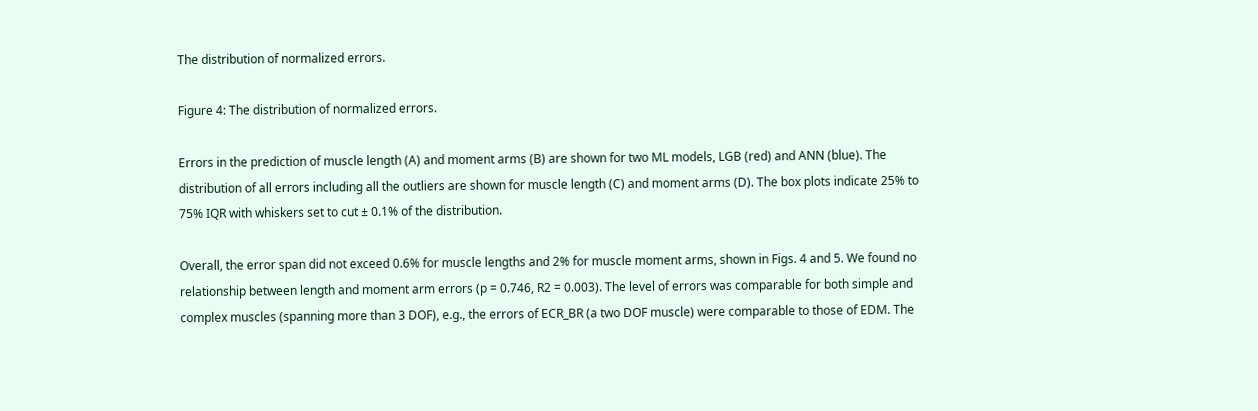The distribution of normalized errors.

Figure 4: The distribution of normalized errors.

Errors in the prediction of muscle length (A) and moment arms (B) are shown for two ML models, LGB (red) and ANN (blue). The distribution of all errors including all the outliers are shown for muscle length (C) and moment arms (D). The box plots indicate 25% to 75% IQR with whiskers set to cut ± 0.1% of the distribution.

Overall, the error span did not exceed 0.6% for muscle lengths and 2% for muscle moment arms, shown in Figs. 4 and 5. We found no relationship between length and moment arm errors (p = 0.746, R2 = 0.003). The level of errors was comparable for both simple and complex muscles (spanning more than 3 DOF), e.g., the errors of ECR_BR (a two DOF muscle) were comparable to those of EDM. The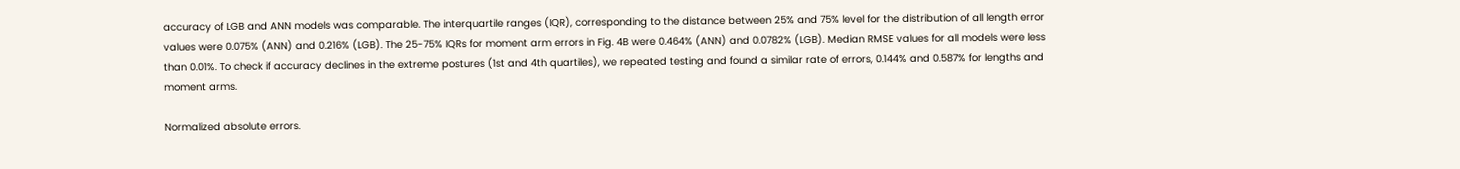accuracy of LGB and ANN models was comparable. The interquartile ranges (IQR), corresponding to the distance between 25% and 75% level for the distribution of all length error values were 0.075% (ANN) and 0.216% (LGB). The 25-75% IQRs for moment arm errors in Fig. 4B were 0.464% (ANN) and 0.0782% (LGB). Median RMSE values for all models were less than 0.01%. To check if accuracy declines in the extreme postures (1st and 4th quartiles), we repeated testing and found a similar rate of errors, 0.144% and 0.587% for lengths and moment arms.

Normalized absolute errors.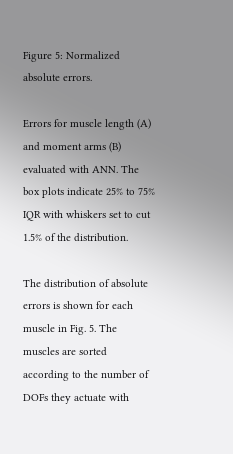Figure 5: Normalized absolute errors.

Errors for muscle length (A) and moment arms (B) evaluated with ANN. The box plots indicate 25% to 75% IQR with whiskers set to cut 1.5% of the distribution.

The distribution of absolute errors is shown for each muscle in Fig. 5. The muscles are sorted according to the number of DOFs they actuate with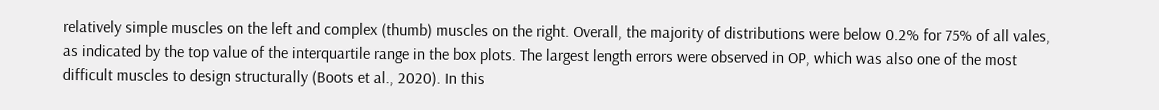relatively simple muscles on the left and complex (thumb) muscles on the right. Overall, the majority of distributions were below 0.2% for 75% of all vales, as indicated by the top value of the interquartile range in the box plots. The largest length errors were observed in OP, which was also one of the most difficult muscles to design structurally (Boots et al., 2020). In this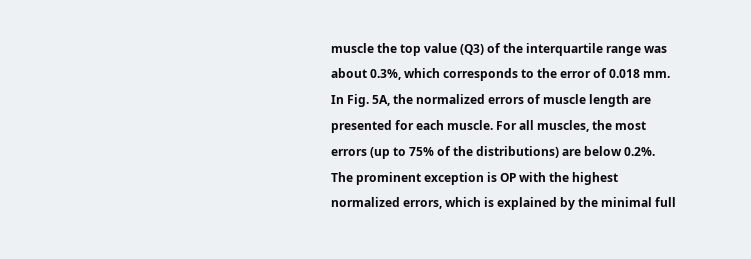muscle the top value (Q3) of the interquartile range was about 0.3%, which corresponds to the error of 0.018 mm. In Fig. 5A, the normalized errors of muscle length are presented for each muscle. For all muscles, the most errors (up to 75% of the distributions) are below 0.2%. The prominent exception is OP with the highest normalized errors, which is explained by the minimal full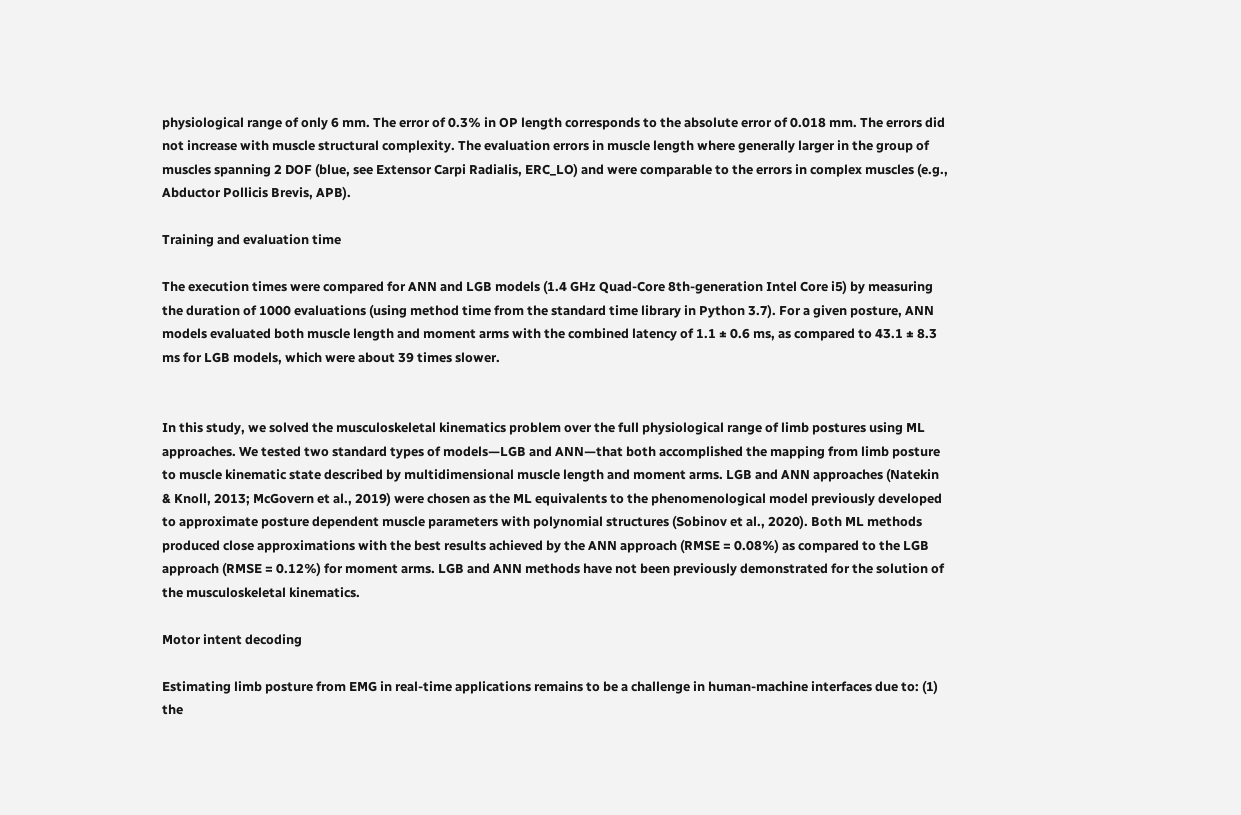physiological range of only 6 mm. The error of 0.3% in OP length corresponds to the absolute error of 0.018 mm. The errors did not increase with muscle structural complexity. The evaluation errors in muscle length where generally larger in the group of muscles spanning 2 DOF (blue, see Extensor Carpi Radialis, ERC_LO) and were comparable to the errors in complex muscles (e.g., Abductor Pollicis Brevis, APB).

Training and evaluation time

The execution times were compared for ANN and LGB models (1.4 GHz Quad-Core 8th-generation Intel Core i5) by measuring the duration of 1000 evaluations (using method time from the standard time library in Python 3.7). For a given posture, ANN models evaluated both muscle length and moment arms with the combined latency of 1.1 ± 0.6 ms, as compared to 43.1 ± 8.3 ms for LGB models, which were about 39 times slower.


In this study, we solved the musculoskeletal kinematics problem over the full physiological range of limb postures using ML approaches. We tested two standard types of models—LGB and ANN—that both accomplished the mapping from limb posture to muscle kinematic state described by multidimensional muscle length and moment arms. LGB and ANN approaches (Natekin & Knoll, 2013; McGovern et al., 2019) were chosen as the ML equivalents to the phenomenological model previously developed to approximate posture dependent muscle parameters with polynomial structures (Sobinov et al., 2020). Both ML methods produced close approximations with the best results achieved by the ANN approach (RMSE = 0.08%) as compared to the LGB approach (RMSE = 0.12%) for moment arms. LGB and ANN methods have not been previously demonstrated for the solution of the musculoskeletal kinematics.

Motor intent decoding

Estimating limb posture from EMG in real-time applications remains to be a challenge in human-machine interfaces due to: (1) the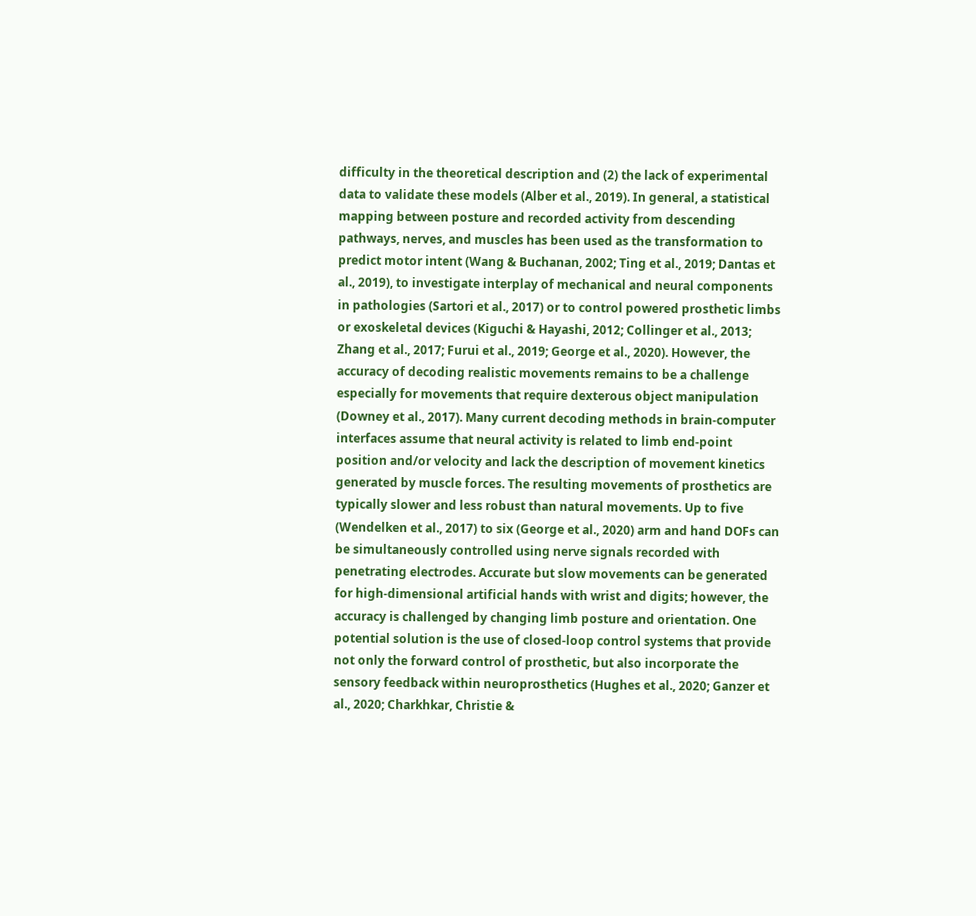difficulty in the theoretical description and (2) the lack of experimental data to validate these models (Alber et al., 2019). In general, a statistical mapping between posture and recorded activity from descending pathways, nerves, and muscles has been used as the transformation to predict motor intent (Wang & Buchanan, 2002; Ting et al., 2019; Dantas et al., 2019), to investigate interplay of mechanical and neural components in pathologies (Sartori et al., 2017) or to control powered prosthetic limbs or exoskeletal devices (Kiguchi & Hayashi, 2012; Collinger et al., 2013; Zhang et al., 2017; Furui et al., 2019; George et al., 2020). However, the accuracy of decoding realistic movements remains to be a challenge especially for movements that require dexterous object manipulation (Downey et al., 2017). Many current decoding methods in brain-computer interfaces assume that neural activity is related to limb end-point position and/or velocity and lack the description of movement kinetics generated by muscle forces. The resulting movements of prosthetics are typically slower and less robust than natural movements. Up to five (Wendelken et al., 2017) to six (George et al., 2020) arm and hand DOFs can be simultaneously controlled using nerve signals recorded with penetrating electrodes. Accurate but slow movements can be generated for high-dimensional artificial hands with wrist and digits; however, the accuracy is challenged by changing limb posture and orientation. One potential solution is the use of closed-loop control systems that provide not only the forward control of prosthetic, but also incorporate the sensory feedback within neuroprosthetics (Hughes et al., 2020; Ganzer et al., 2020; Charkhkar, Christie &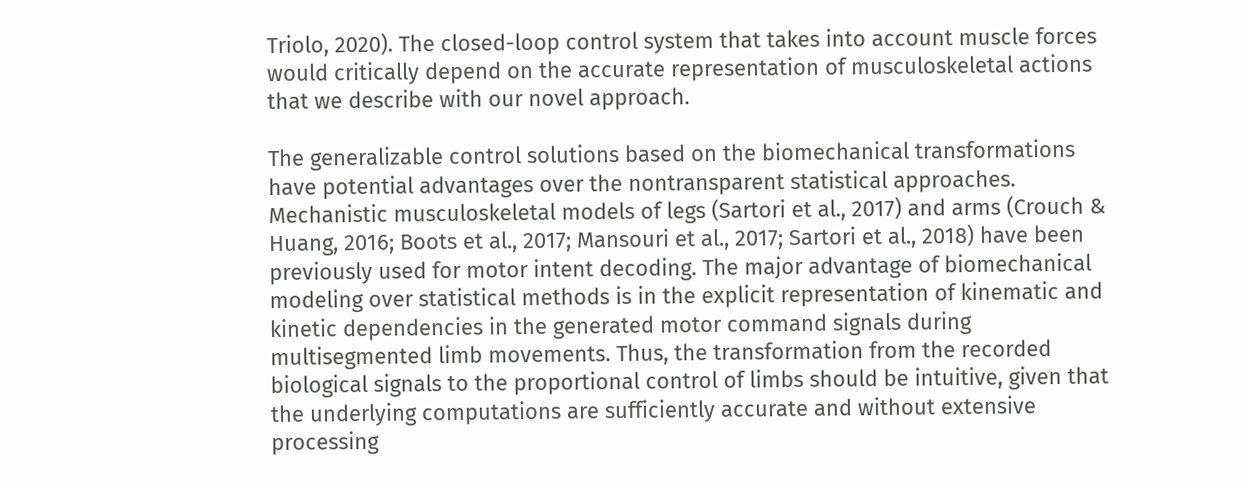Triolo, 2020). The closed-loop control system that takes into account muscle forces would critically depend on the accurate representation of musculoskeletal actions that we describe with our novel approach.

The generalizable control solutions based on the biomechanical transformations have potential advantages over the nontransparent statistical approaches. Mechanistic musculoskeletal models of legs (Sartori et al., 2017) and arms (Crouch & Huang, 2016; Boots et al., 2017; Mansouri et al., 2017; Sartori et al., 2018) have been previously used for motor intent decoding. The major advantage of biomechanical modeling over statistical methods is in the explicit representation of kinematic and kinetic dependencies in the generated motor command signals during multisegmented limb movements. Thus, the transformation from the recorded biological signals to the proportional control of limbs should be intuitive, given that the underlying computations are sufficiently accurate and without extensive processing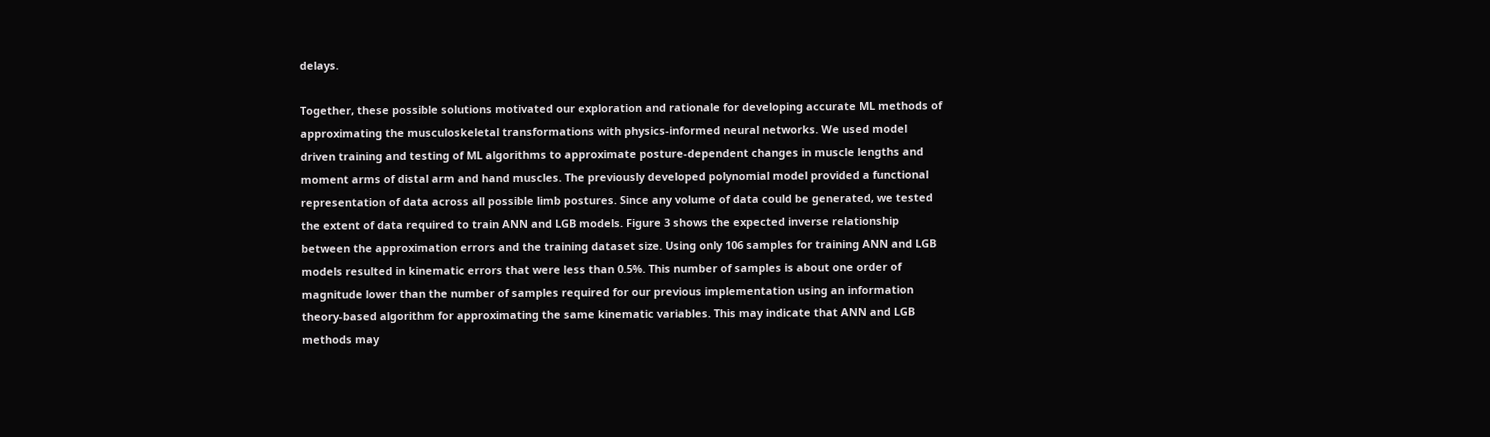delays.

Together, these possible solutions motivated our exploration and rationale for developing accurate ML methods of approximating the musculoskeletal transformations with physics-informed neural networks. We used model driven training and testing of ML algorithms to approximate posture-dependent changes in muscle lengths and moment arms of distal arm and hand muscles. The previously developed polynomial model provided a functional representation of data across all possible limb postures. Since any volume of data could be generated, we tested the extent of data required to train ANN and LGB models. Figure 3 shows the expected inverse relationship between the approximation errors and the training dataset size. Using only 106 samples for training ANN and LGB models resulted in kinematic errors that were less than 0.5%. This number of samples is about one order of magnitude lower than the number of samples required for our previous implementation using an information theory-based algorithm for approximating the same kinematic variables. This may indicate that ANN and LGB methods may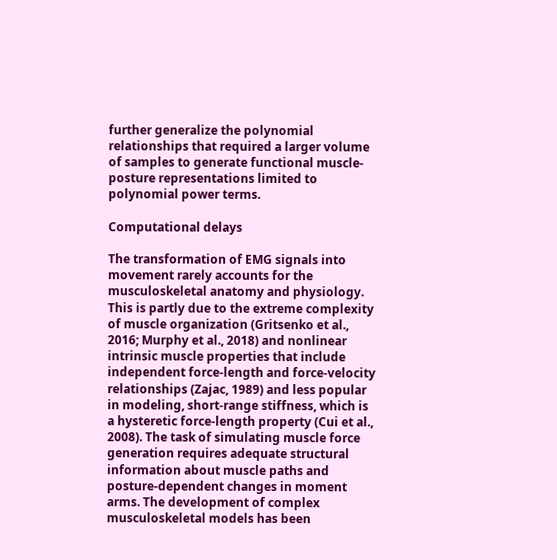further generalize the polynomial relationships that required a larger volume of samples to generate functional muscle-posture representations limited to polynomial power terms.

Computational delays

The transformation of EMG signals into movement rarely accounts for the musculoskeletal anatomy and physiology. This is partly due to the extreme complexity of muscle organization (Gritsenko et al., 2016; Murphy et al., 2018) and nonlinear intrinsic muscle properties that include independent force-length and force-velocity relationships (Zajac, 1989) and less popular in modeling, short-range stiffness, which is a hysteretic force-length property (Cui et al., 2008). The task of simulating muscle force generation requires adequate structural information about muscle paths and posture-dependent changes in moment arms. The development of complex musculoskeletal models has been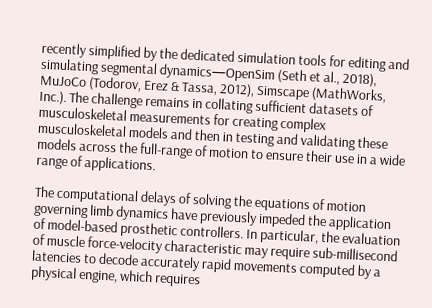recently simplified by the dedicated simulation tools for editing and simulating segmental dynamics—OpenSim (Seth et al., 2018), MuJoCo (Todorov, Erez & Tassa, 2012), Simscape (MathWorks, Inc.). The challenge remains in collating sufficient datasets of musculoskeletal measurements for creating complex musculoskeletal models and then in testing and validating these models across the full-range of motion to ensure their use in a wide range of applications.

The computational delays of solving the equations of motion governing limb dynamics have previously impeded the application of model-based prosthetic controllers. In particular, the evaluation of muscle force-velocity characteristic may require sub-millisecond latencies to decode accurately rapid movements computed by a physical engine, which requires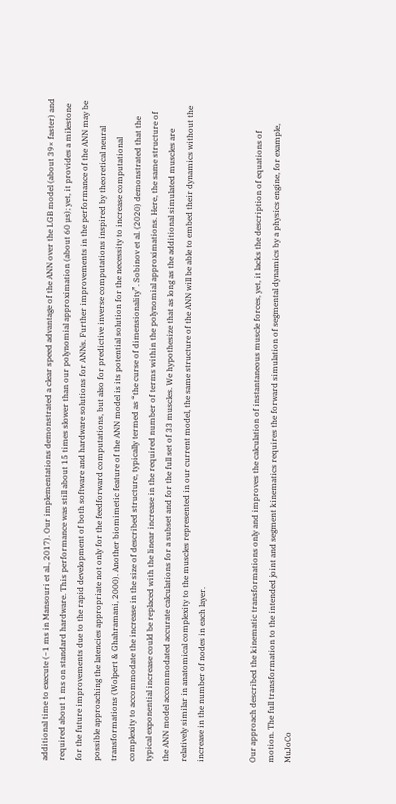additional time to execute (~1 ms in Mansouri et al., 2017). Our implementations demonstrated a clear speed advantage of the ANN over the LGB model (about 39× faster) and required about 1 ms on standard hardware. This performance was still about 15 times slower than our polynomial approximation (about 60 µs); yet, it provides a milestone for the future improvements due to the rapid development of both software and hardware solutions for ANNs. Further improvements in the performance of the ANN may be possible approaching the latencies appropriate not only for the feedforward computations, but also for predictive inverse computations inspired by theoretical neural transformations (Wolpert & Ghahramani, 2000). Another biomimetic feature of the ANN model is its potential solution for the necessity to increase computational complexity to accommodate the increase in the size of described structure, typically termed as “the curse of dimensionality”. Sobinov et al. (2020) demonstrated that the typical exponential increase could be replaced with the linear increase in the required number of terms within the polynomial approximations. Here, the same structure of the ANN model accommodated accurate calculations for a subset and for the full set of 33 muscles. We hypothesize that as long as the additional simulated muscles are relatively similar in anatomical complexity to the muscles represented in our current model, the same structure of the ANN will be able to embed their dynamics without the increase in the number of nodes in each layer.


Our approach described the kinematic transformations only and improves the calculation of instantaneous muscle forces, yet, it lacks the description of equations of motion. The full transformation to the intended joint and segment kinematics requires the forward simulation of segmental dynamics by a physics engine, for example, MuJoCo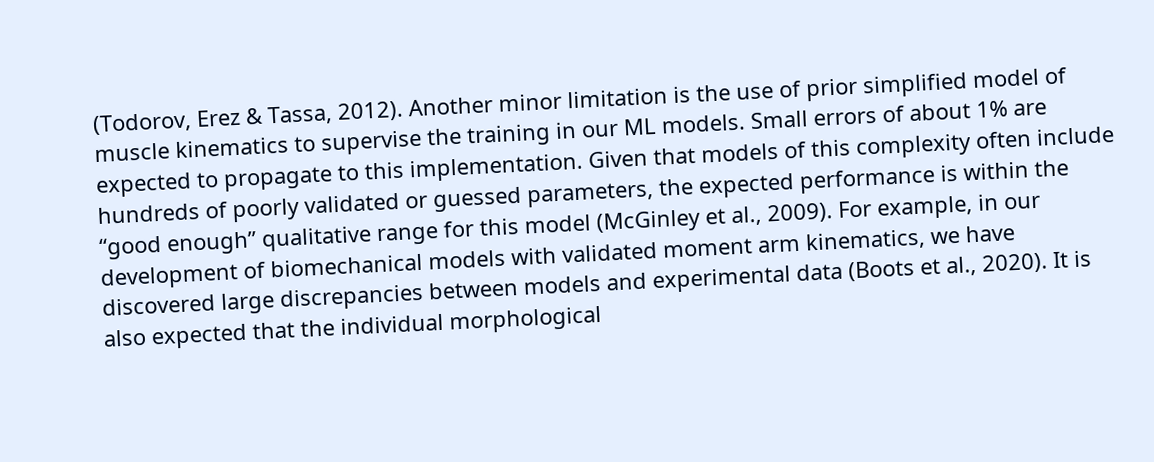(Todorov, Erez & Tassa, 2012). Another minor limitation is the use of prior simplified model of muscle kinematics to supervise the training in our ML models. Small errors of about 1% are expected to propagate to this implementation. Given that models of this complexity often include hundreds of poorly validated or guessed parameters, the expected performance is within the “good enough” qualitative range for this model (McGinley et al., 2009). For example, in our development of biomechanical models with validated moment arm kinematics, we have discovered large discrepancies between models and experimental data (Boots et al., 2020). It is also expected that the individual morphological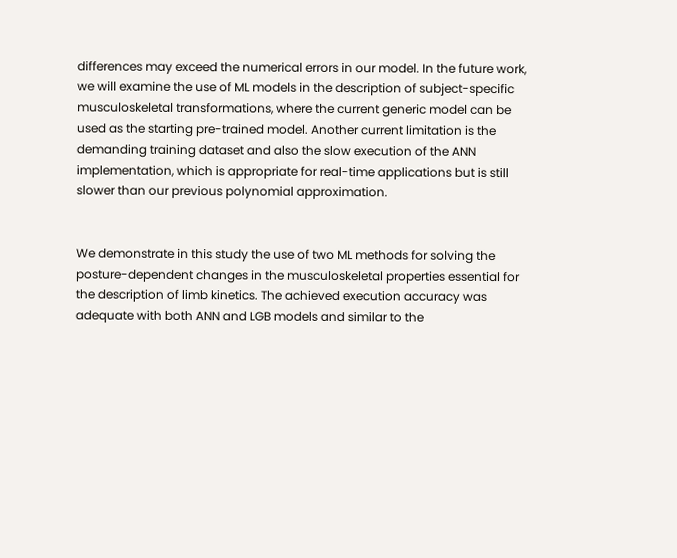differences may exceed the numerical errors in our model. In the future work, we will examine the use of ML models in the description of subject-specific musculoskeletal transformations, where the current generic model can be used as the starting pre-trained model. Another current limitation is the demanding training dataset and also the slow execution of the ANN implementation, which is appropriate for real-time applications but is still slower than our previous polynomial approximation.


We demonstrate in this study the use of two ML methods for solving the posture-dependent changes in the musculoskeletal properties essential for the description of limb kinetics. The achieved execution accuracy was adequate with both ANN and LGB models and similar to the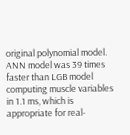original polynomial model. ANN model was 39 times faster than LGB model computing muscle variables in 1.1 ms, which is appropriate for real-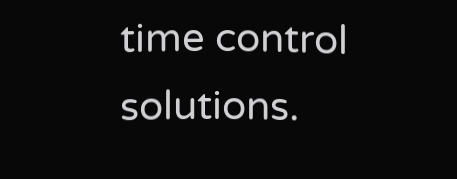time control solutions.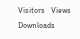Visitors   Views   Downloads